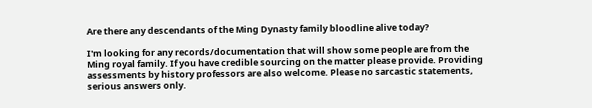Are there any descendants of the Ming Dynasty family bloodline alive today?

I'm looking for any records/documentation that will show some people are from the Ming royal family. If you have credible sourcing on the matter please provide. Providing assessments by history professors are also welcome. Please no sarcastic statements, serious answers only.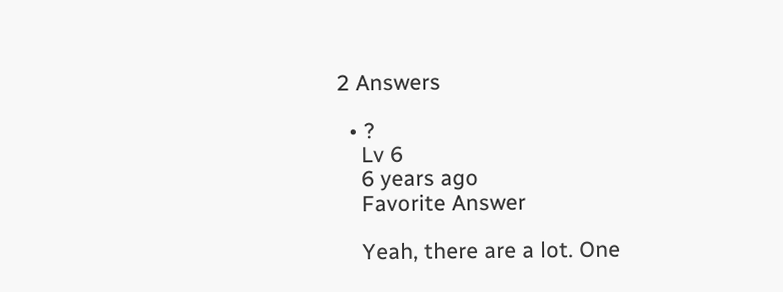2 Answers

  • ?
    Lv 6
    6 years ago
    Favorite Answer

    Yeah, there are a lot. One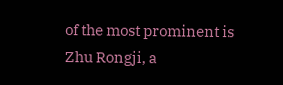of the most prominent is Zhu Rongji, a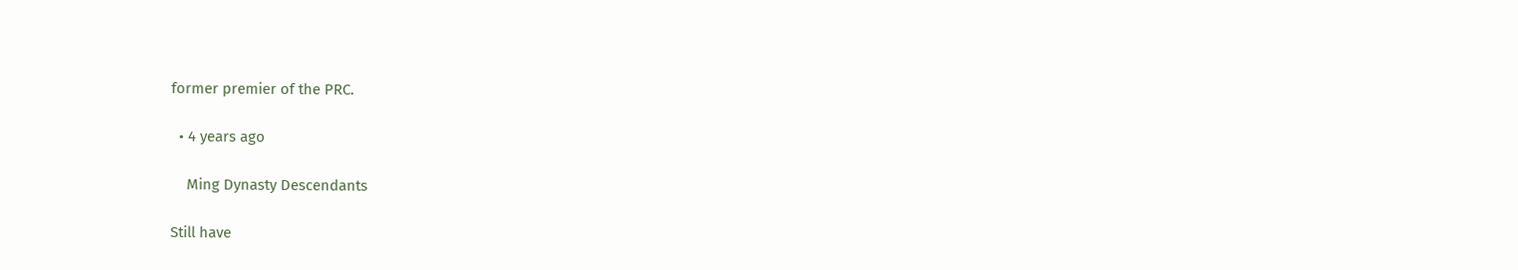former premier of the PRC.

  • 4 years ago

    Ming Dynasty Descendants

Still have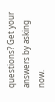questions? Get your answers by asking now.